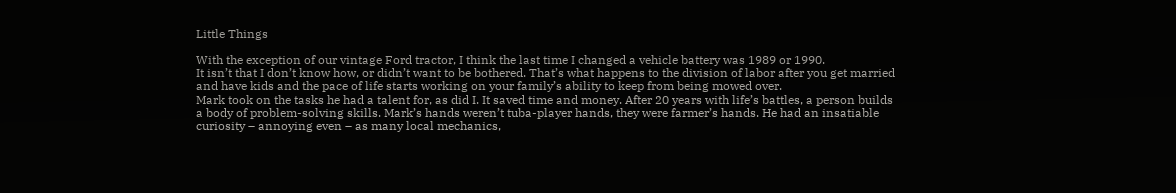Little Things

With the exception of our vintage Ford tractor, I think the last time I changed a vehicle battery was 1989 or 1990.
It isn’t that I don’t know how, or didn’t want to be bothered. That’s what happens to the division of labor after you get married and have kids and the pace of life starts working on your family’s ability to keep from being mowed over.
Mark took on the tasks he had a talent for, as did I. It saved time and money. After 20 years with life’s battles, a person builds a body of problem-solving skills. Mark’s hands weren’t tuba-player hands, they were farmer’s hands. He had an insatiable curiosity – annoying even – as many local mechanics,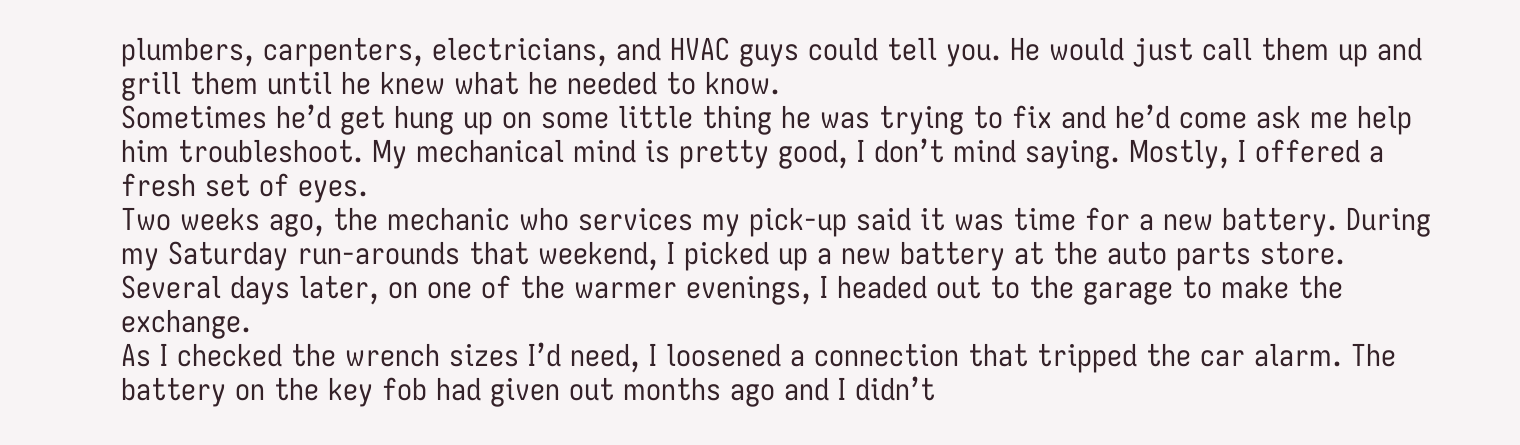plumbers, carpenters, electricians, and HVAC guys could tell you. He would just call them up and grill them until he knew what he needed to know.
Sometimes he’d get hung up on some little thing he was trying to fix and he’d come ask me help him troubleshoot. My mechanical mind is pretty good, I don’t mind saying. Mostly, I offered a fresh set of eyes.
Two weeks ago, the mechanic who services my pick-up said it was time for a new battery. During my Saturday run-arounds that weekend, I picked up a new battery at the auto parts store. Several days later, on one of the warmer evenings, I headed out to the garage to make the exchange.
As I checked the wrench sizes I’d need, I loosened a connection that tripped the car alarm. The battery on the key fob had given out months ago and I didn’t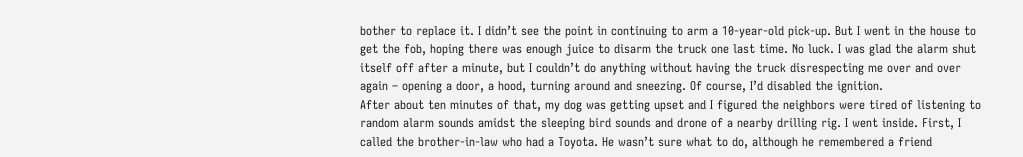bother to replace it. I didn’t see the point in continuing to arm a 10-year-old pick-up. But I went in the house to get the fob, hoping there was enough juice to disarm the truck one last time. No luck. I was glad the alarm shut itself off after a minute, but I couldn’t do anything without having the truck disrespecting me over and over again – opening a door, a hood, turning around and sneezing. Of course, I’d disabled the ignition.
After about ten minutes of that, my dog was getting upset and I figured the neighbors were tired of listening to random alarm sounds amidst the sleeping bird sounds and drone of a nearby drilling rig. I went inside. First, I called the brother-in-law who had a Toyota. He wasn’t sure what to do, although he remembered a friend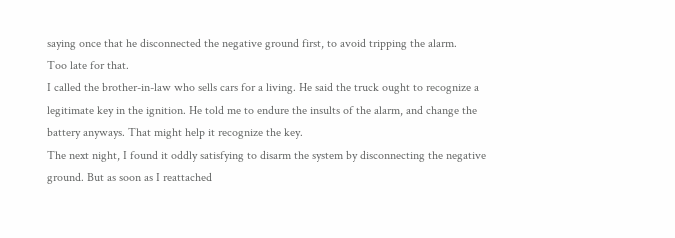saying once that he disconnected the negative ground first, to avoid tripping the alarm.
Too late for that.
I called the brother-in-law who sells cars for a living. He said the truck ought to recognize a legitimate key in the ignition. He told me to endure the insults of the alarm, and change the battery anyways. That might help it recognize the key.
The next night, I found it oddly satisfying to disarm the system by disconnecting the negative ground. But as soon as I reattached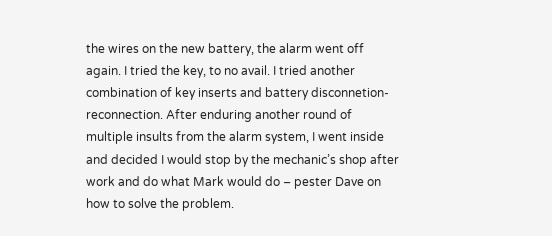the wires on the new battery, the alarm went off again. I tried the key, to no avail. I tried another combination of key inserts and battery disconnetion-reconnection. After enduring another round of multiple insults from the alarm system, I went inside and decided I would stop by the mechanic’s shop after work and do what Mark would do – pester Dave on how to solve the problem.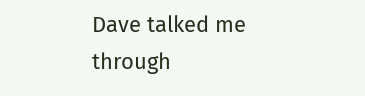Dave talked me through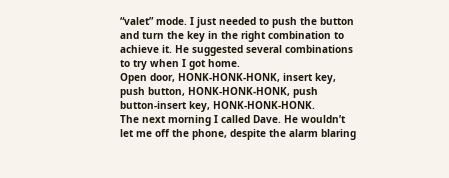“valet” mode. I just needed to push the button and turn the key in the right combination to achieve it. He suggested several combinations to try when I got home.
Open door, HONK-HONK-HONK, insert key, push button, HONK-HONK-HONK, push button-insert key, HONK-HONK-HONK.
The next morning I called Dave. He wouldn’t let me off the phone, despite the alarm blaring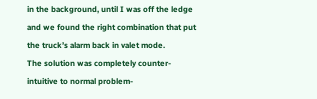in the background, until I was off the ledge and we found the right combination that put the truck’s alarm back in valet mode.
The solution was completely counter-intuitive to normal problem-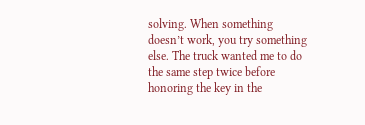solving. When something doesn’t work, you try something else. The truck wanted me to do the same step twice before honoring the key in the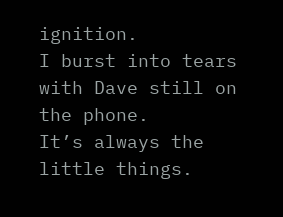ignition.
I burst into tears with Dave still on the phone.
It’s always the little things.